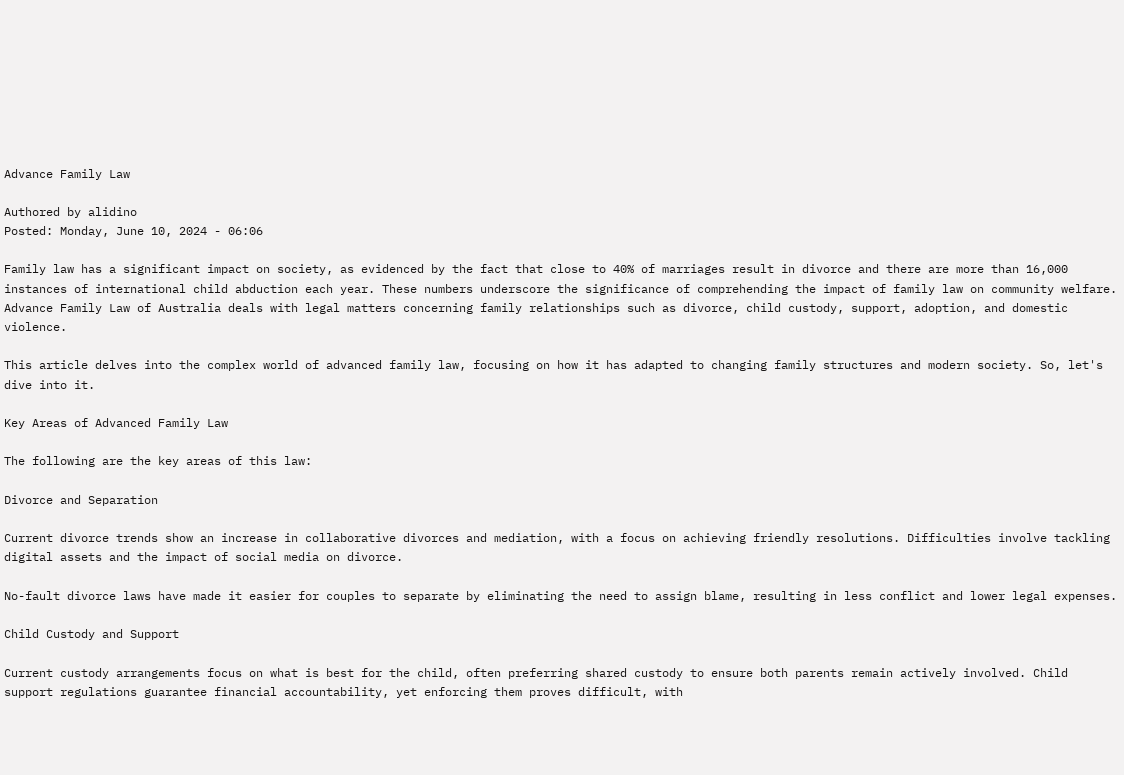Advance Family Law

Authored by alidino
Posted: Monday, June 10, 2024 - 06:06

Family law has a significant impact on society, as evidenced by the fact that close to 40% of marriages result in divorce and there are more than 16,000 instances of international child abduction each year. These numbers underscore the significance of comprehending the impact of family law on community welfare. Advance Family Law of Australia deals with legal matters concerning family relationships such as divorce, child custody, support, adoption, and domestic violence.

This article delves into the complex world of advanced family law, focusing on how it has adapted to changing family structures and modern society. So, let's dive into it.

Key Areas of Advanced Family Law

The following are the key areas of this law:

Divorce and Separation

Current divorce trends show an increase in collaborative divorces and mediation, with a focus on achieving friendly resolutions. Difficulties involve tackling digital assets and the impact of social media on divorce.

No-fault divorce laws have made it easier for couples to separate by eliminating the need to assign blame, resulting in less conflict and lower legal expenses.

Child Custody and Support

Current custody arrangements focus on what is best for the child, often preferring shared custody to ensure both parents remain actively involved. Child support regulations guarantee financial accountability, yet enforcing them proves difficult, with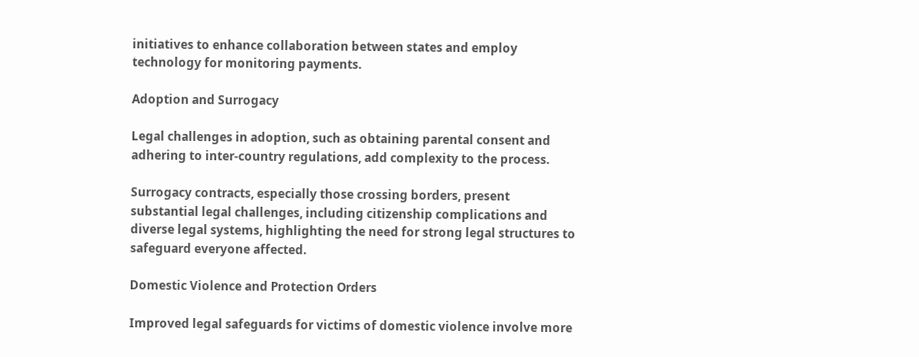initiatives to enhance collaboration between states and employ technology for monitoring payments.

Adoption and Surrogacy

Legal challenges in adoption, such as obtaining parental consent and adhering to inter-country regulations, add complexity to the process.

Surrogacy contracts, especially those crossing borders, present substantial legal challenges, including citizenship complications and diverse legal systems, highlighting the need for strong legal structures to safeguard everyone affected.

Domestic Violence and Protection Orders

Improved legal safeguards for victims of domestic violence involve more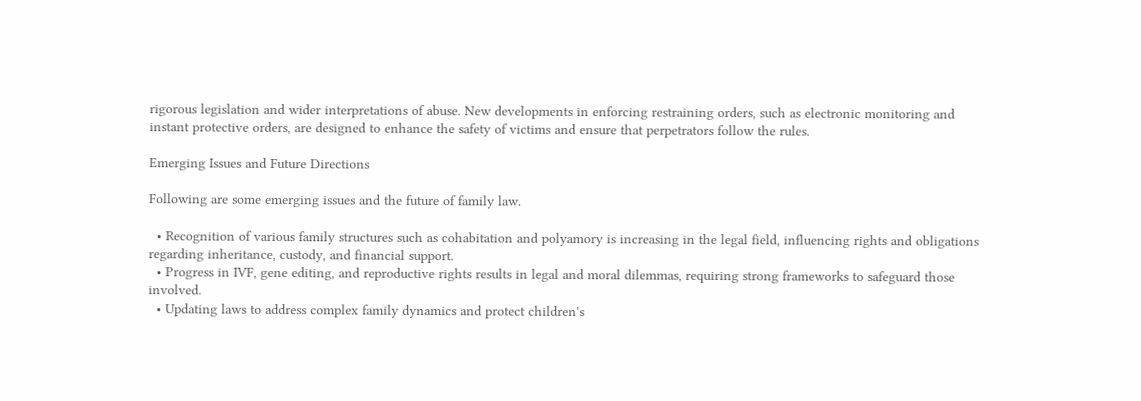rigorous legislation and wider interpretations of abuse. New developments in enforcing restraining orders, such as electronic monitoring and instant protective orders, are designed to enhance the safety of victims and ensure that perpetrators follow the rules.

Emerging Issues and Future Directions

Following are some emerging issues and the future of family law.

  • Recognition of various family structures such as cohabitation and polyamory is increasing in the legal field, influencing rights and obligations regarding inheritance, custody, and financial support.
  • Progress in IVF, gene editing, and reproductive rights results in legal and moral dilemmas, requiring strong frameworks to safeguard those involved.
  • Updating laws to address complex family dynamics and protect children's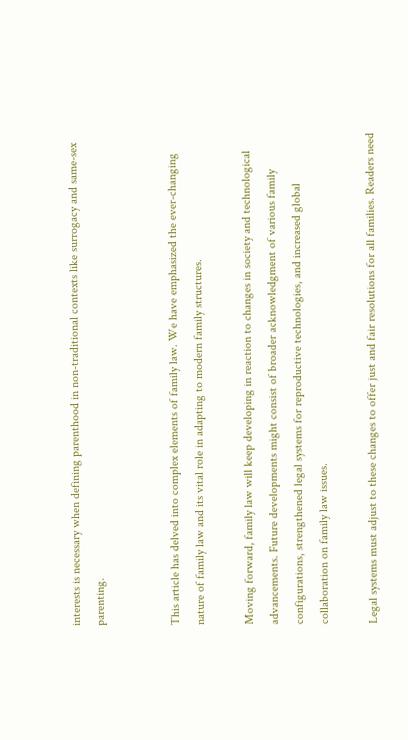interests is necessary when defining parenthood in non-traditional contexts like surrogacy and same-sex parenting.


This article has delved into complex elements of family law. We have emphasized the ever-changing nature of family law and its vital role in adapting to modern family structures.

Moving forward, family law will keep developing in reaction to changes in society and technological advancements. Future developments might consist of broader acknowledgment of various family configurations, strengthened legal systems for reproductive technologies, and increased global collaboration on family law issues.

Legal systems must adjust to these changes to offer just and fair resolutions for all families. Readers need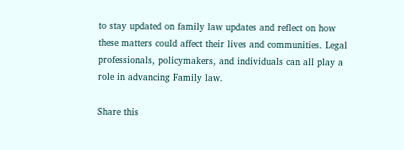to stay updated on family law updates and reflect on how these matters could affect their lives and communities. Legal professionals, policymakers, and individuals can all play a role in advancing Family law.

Share this